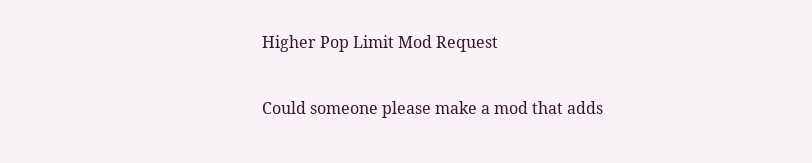Higher Pop Limit Mod Request

Could someone please make a mod that adds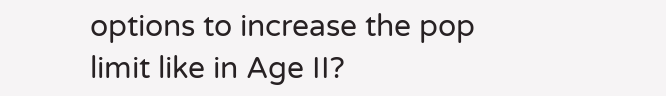options to increase the pop limit like in Age II?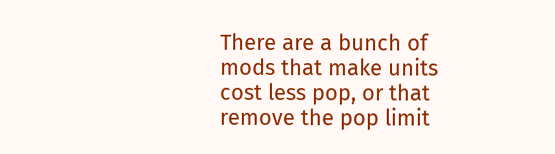There are a bunch of mods that make units cost less pop, or that remove the pop limit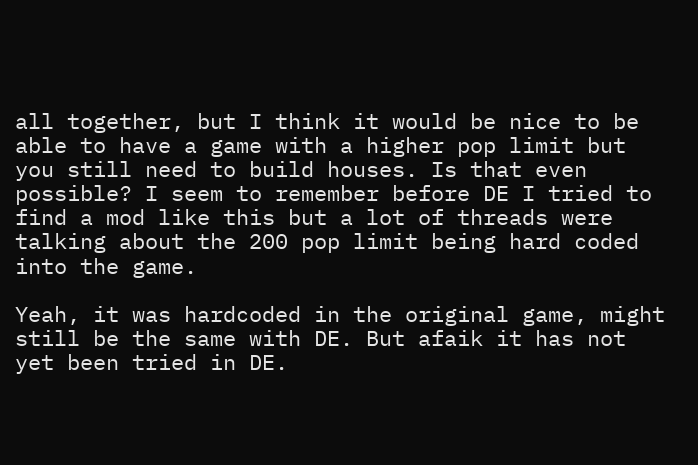all together, but I think it would be nice to be able to have a game with a higher pop limit but you still need to build houses. Is that even possible? I seem to remember before DE I tried to find a mod like this but a lot of threads were talking about the 200 pop limit being hard coded into the game.

Yeah, it was hardcoded in the original game, might still be the same with DE. But afaik it has not yet been tried in DE.